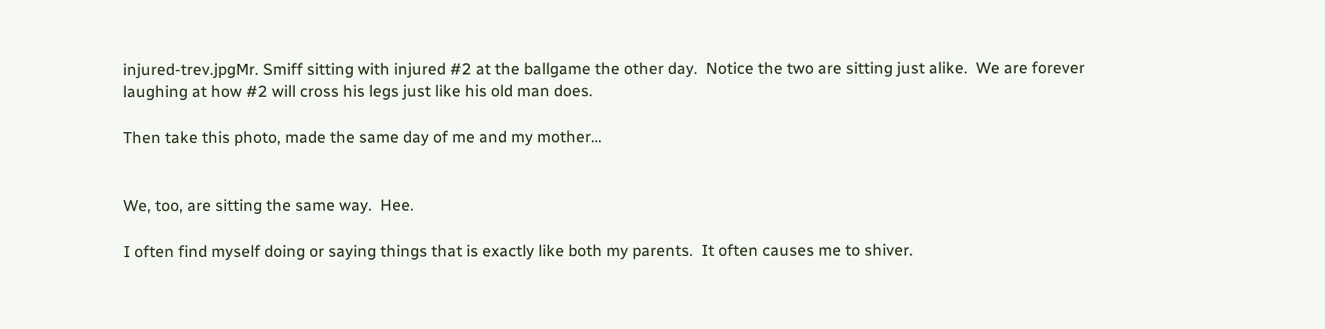injured-trev.jpgMr. Smiff sitting with injured #2 at the ballgame the other day.  Notice the two are sitting just alike.  We are forever laughing at how #2 will cross his legs just like his old man does.

Then take this photo, made the same day of me and my mother…


We, too, are sitting the same way.  Hee.

I often find myself doing or saying things that is exactly like both my parents.  It often causes me to shiver.